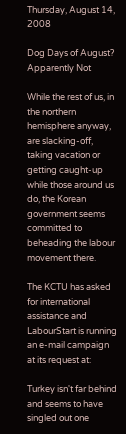Thursday, August 14, 2008

Dog Days of August? Apparently Not

While the rest of us, in the northern hemisphere anyway, are slacking-off, taking vacation or getting caught-up while those around us do, the Korean government seems committed to beheading the labour movement there.

The KCTU has asked for international assistance and LabourStart is running an e-mail campaign at its request at:

Turkey isn't far behind and seems to have singled out one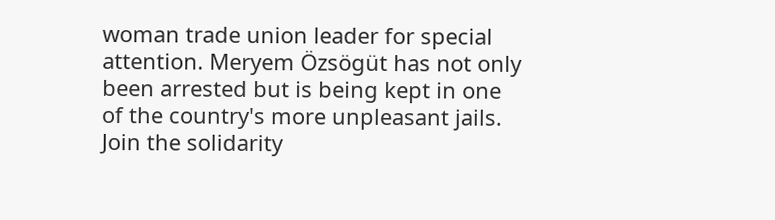woman trade union leader for special attention. Meryem Özsögüt has not only been arrested but is being kept in one of the country's more unpleasant jails. Join the solidarity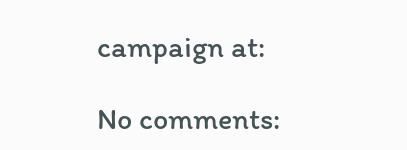campaign at:

No comments: